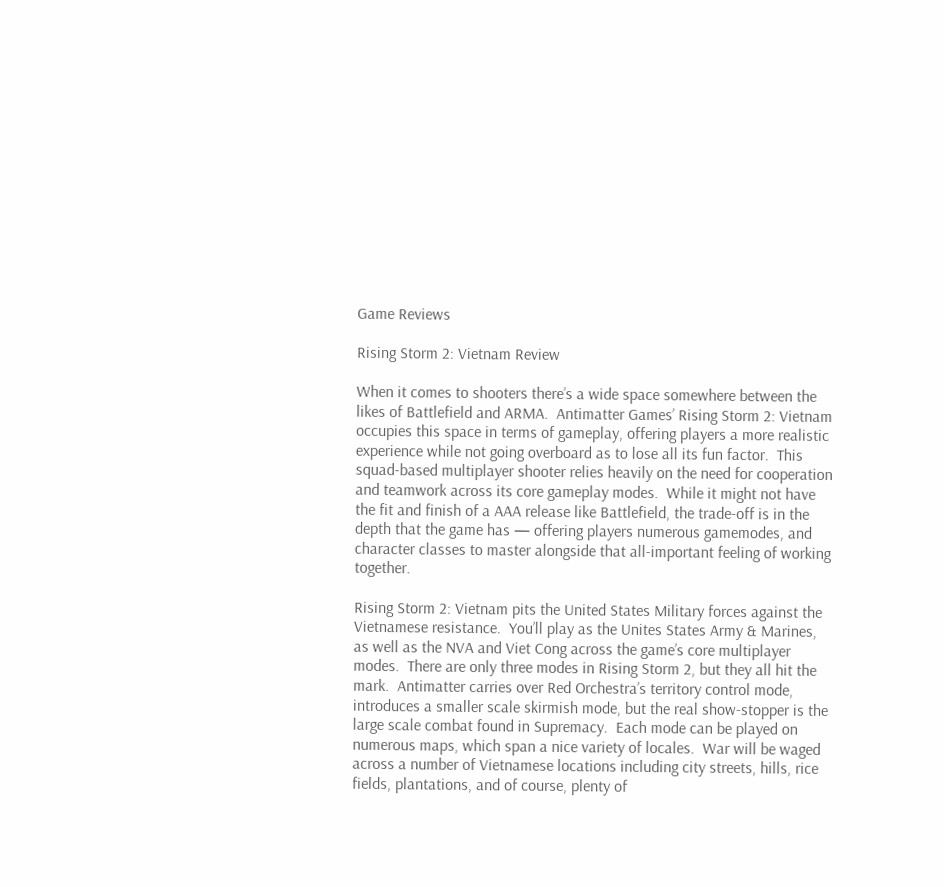Game Reviews

Rising Storm 2: Vietnam Review

When it comes to shooters there’s a wide space somewhere between the likes of Battlefield and ARMA.  Antimatter Games’ Rising Storm 2: Vietnam occupies this space in terms of gameplay, offering players a more realistic experience while not going overboard as to lose all its fun factor.  This squad-based multiplayer shooter relies heavily on the need for cooperation and teamwork across its core gameplay modes.  While it might not have the fit and finish of a AAA release like Battlefield, the trade-off is in the depth that the game has — offering players numerous gamemodes, and character classes to master alongside that all-important feeling of working together.

Rising Storm 2: Vietnam pits the United States Military forces against the Vietnamese resistance.  You’ll play as the Unites States Army & Marines, as well as the NVA and Viet Cong across the game’s core multiplayer modes.  There are only three modes in Rising Storm 2, but they all hit the mark.  Antimatter carries over Red Orchestra’s territory control mode, introduces a smaller scale skirmish mode, but the real show-stopper is the large scale combat found in Supremacy.  Each mode can be played on numerous maps, which span a nice variety of locales.  War will be waged across a number of Vietnamese locations including city streets, hills, rice fields, plantations, and of course, plenty of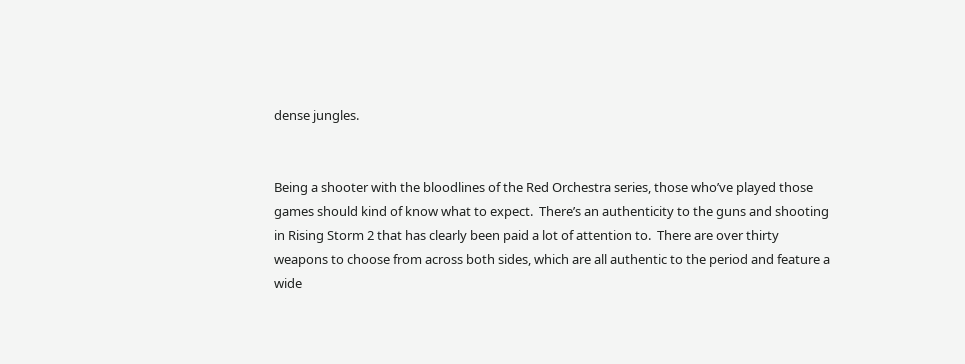dense jungles.


Being a shooter with the bloodlines of the Red Orchestra series, those who’ve played those games should kind of know what to expect.  There’s an authenticity to the guns and shooting in Rising Storm 2 that has clearly been paid a lot of attention to.  There are over thirty weapons to choose from across both sides, which are all authentic to the period and feature a wide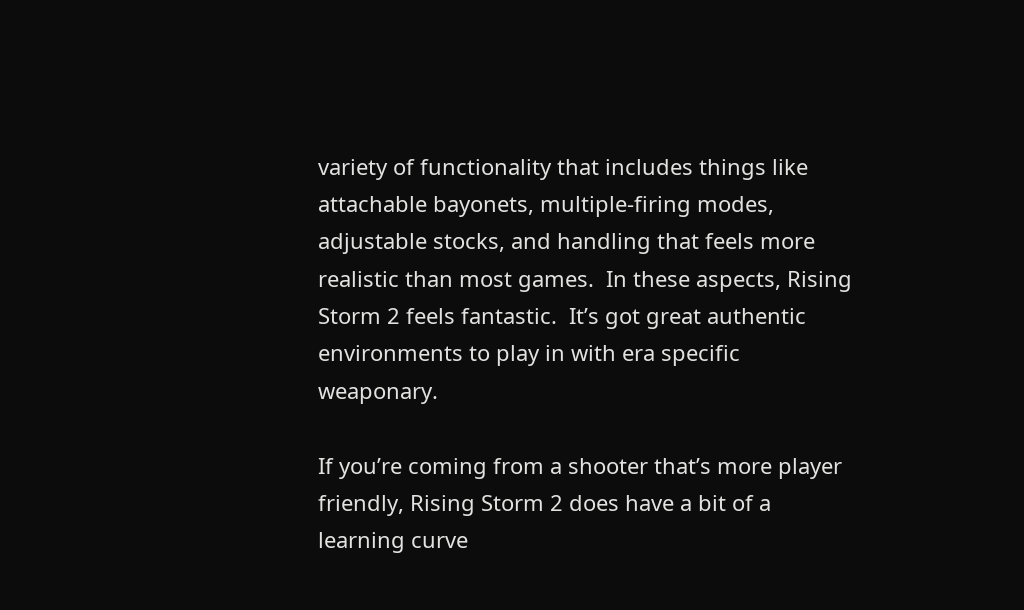variety of functionality that includes things like attachable bayonets, multiple-firing modes, adjustable stocks, and handling that feels more realistic than most games.  In these aspects, Rising Storm 2 feels fantastic.  It’s got great authentic environments to play in with era specific weaponary.

If you’re coming from a shooter that’s more player friendly, Rising Storm 2 does have a bit of a learning curve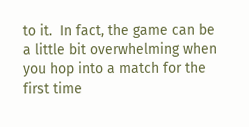to it.  In fact, the game can be a little bit overwhelming when you hop into a match for the first time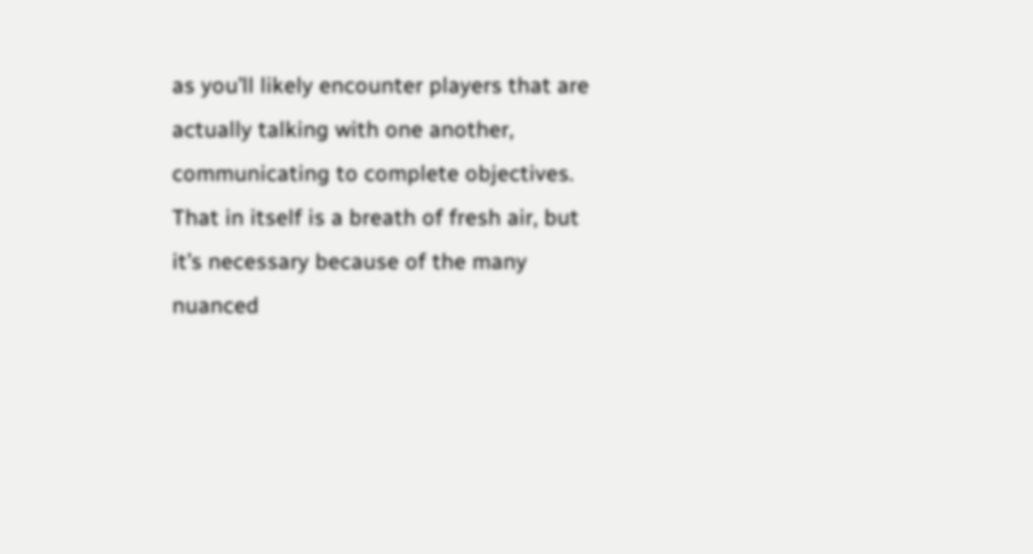as you’ll likely encounter players that are actually talking with one another, communicating to complete objectives.  That in itself is a breath of fresh air, but it’s necessary because of the many nuanced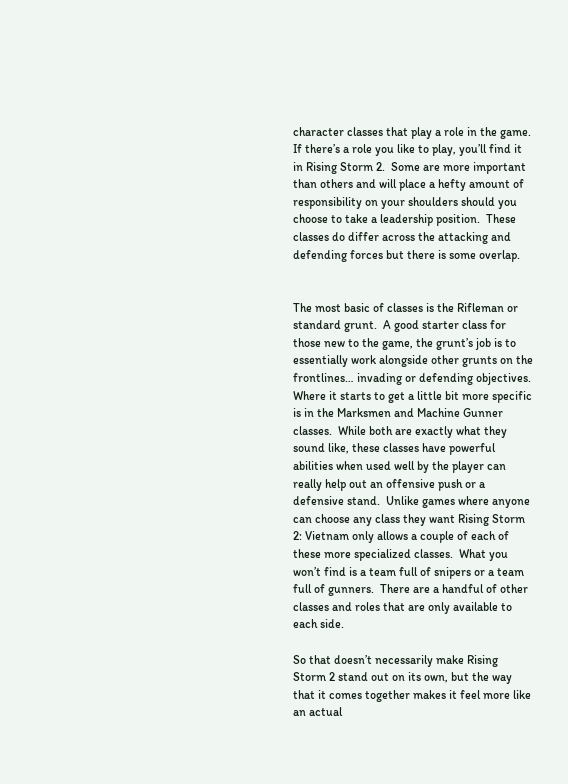character classes that play a role in the game.  If there’s a role you like to play, you’ll find it in Rising Storm 2.  Some are more important than others and will place a hefty amount of responsibility on your shoulders should you choose to take a leadership position.  These classes do differ across the attacking and defending forces but there is some overlap.


The most basic of classes is the Rifleman or standard grunt.  A good starter class for those new to the game, the grunt’s job is to essentially work alongside other grunts on the frontlines… invading or defending objectives.  Where it starts to get a little bit more specific is in the Marksmen and Machine Gunner classes.  While both are exactly what they sound like, these classes have powerful abilities when used well by the player can really help out an offensive push or a defensive stand.  Unlike games where anyone can choose any class they want Rising Storm 2: Vietnam only allows a couple of each of these more specialized classes.  What you won’t find is a team full of snipers or a team full of gunners.  There are a handful of other classes and roles that are only available to each side.

So that doesn’t necessarily make Rising Storm 2 stand out on its own, but the way that it comes together makes it feel more like an actual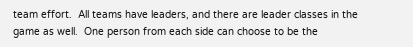team effort.  All teams have leaders, and there are leader classes in the game as well.  One person from each side can choose to be the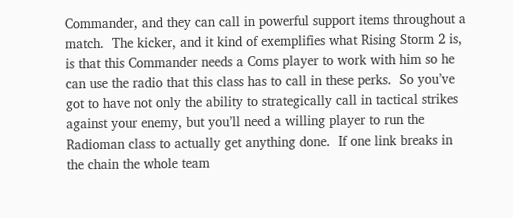Commander, and they can call in powerful support items throughout a match.  The kicker, and it kind of exemplifies what Rising Storm 2 is, is that this Commander needs a Coms player to work with him so he can use the radio that this class has to call in these perks.  So you’ve got to have not only the ability to strategically call in tactical strikes against your enemy, but you’ll need a willing player to run the Radioman class to actually get anything done.  If one link breaks in the chain the whole team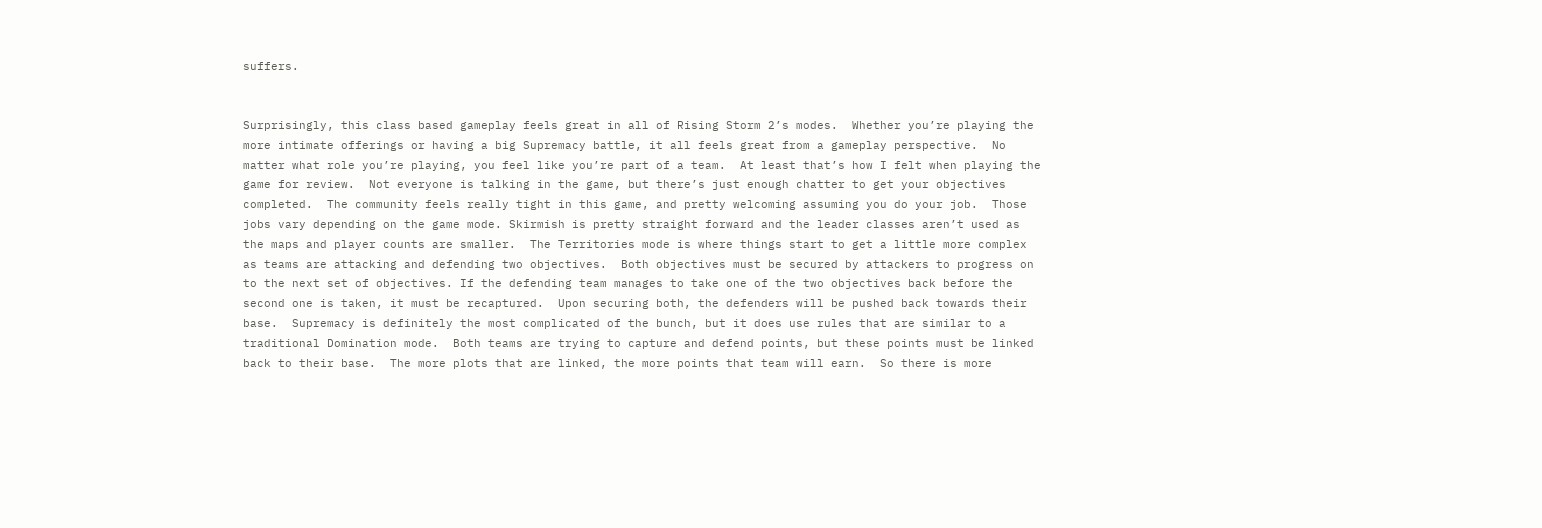suffers.


Surprisingly, this class based gameplay feels great in all of Rising Storm 2’s modes.  Whether you’re playing the more intimate offerings or having a big Supremacy battle, it all feels great from a gameplay perspective.  No matter what role you’re playing, you feel like you’re part of a team.  At least that’s how I felt when playing the game for review.  Not everyone is talking in the game, but there’s just enough chatter to get your objectives completed.  The community feels really tight in this game, and pretty welcoming assuming you do your job.  Those jobs vary depending on the game mode. Skirmish is pretty straight forward and the leader classes aren’t used as the maps and player counts are smaller.  The Territories mode is where things start to get a little more complex as teams are attacking and defending two objectives.  Both objectives must be secured by attackers to progress on to the next set of objectives. If the defending team manages to take one of the two objectives back before the second one is taken, it must be recaptured.  Upon securing both, the defenders will be pushed back towards their base.  Supremacy is definitely the most complicated of the bunch, but it does use rules that are similar to a traditional Domination mode.  Both teams are trying to capture and defend points, but these points must be linked back to their base.  The more plots that are linked, the more points that team will earn.  So there is more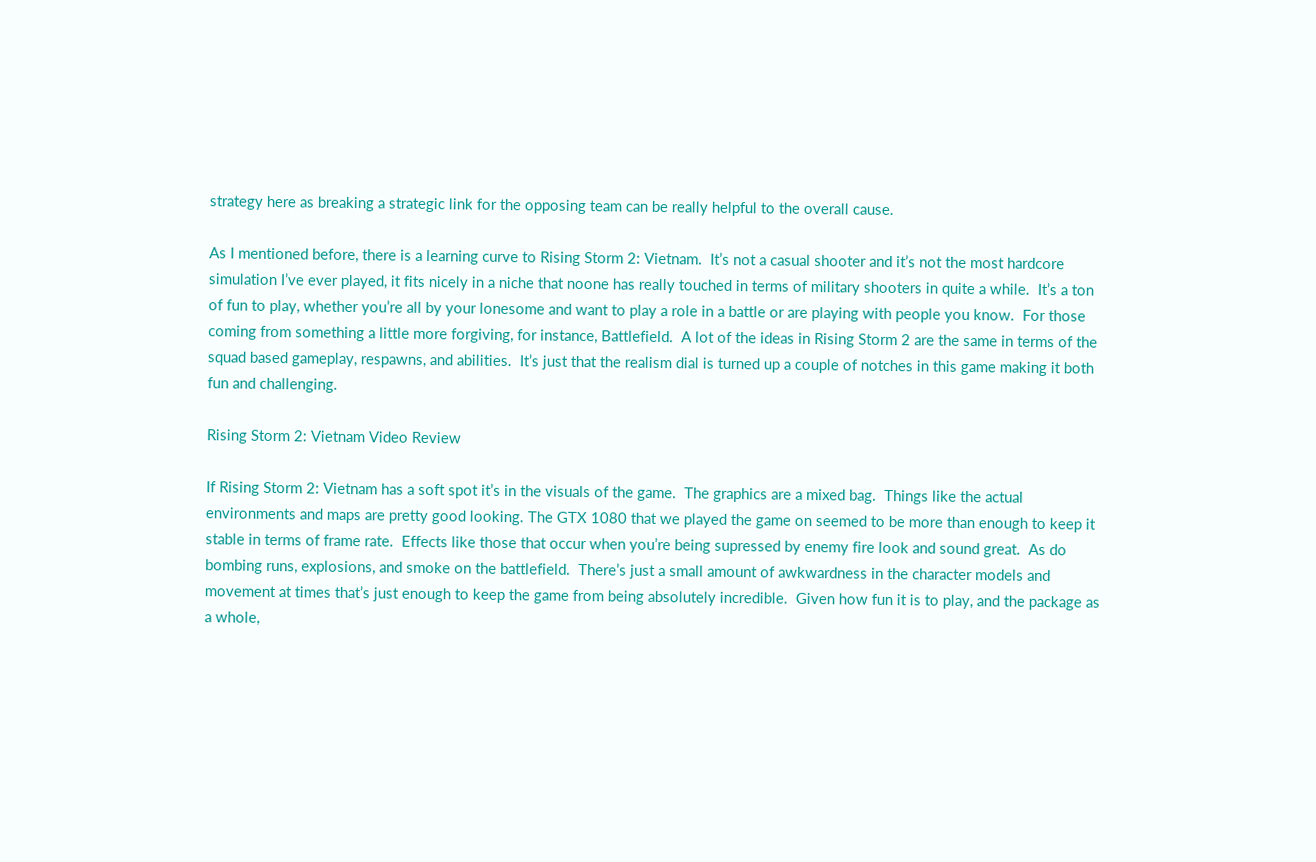strategy here as breaking a strategic link for the opposing team can be really helpful to the overall cause.

As I mentioned before, there is a learning curve to Rising Storm 2: Vietnam.  It’s not a casual shooter and it’s not the most hardcore simulation I’ve ever played, it fits nicely in a niche that noone has really touched in terms of military shooters in quite a while.  It’s a ton of fun to play, whether you’re all by your lonesome and want to play a role in a battle or are playing with people you know.  For those coming from something a little more forgiving, for instance, Battlefield.  A lot of the ideas in Rising Storm 2 are the same in terms of the squad based gameplay, respawns, and abilities.  It’s just that the realism dial is turned up a couple of notches in this game making it both fun and challenging.

Rising Storm 2: Vietnam Video Review

If Rising Storm 2: Vietnam has a soft spot it’s in the visuals of the game.  The graphics are a mixed bag.  Things like the actual environments and maps are pretty good looking. The GTX 1080 that we played the game on seemed to be more than enough to keep it stable in terms of frame rate.  Effects like those that occur when you’re being supressed by enemy fire look and sound great.  As do bombing runs, explosions, and smoke on the battlefield.  There’s just a small amount of awkwardness in the character models and movement at times that’s just enough to keep the game from being absolutely incredible.  Given how fun it is to play, and the package as a whole,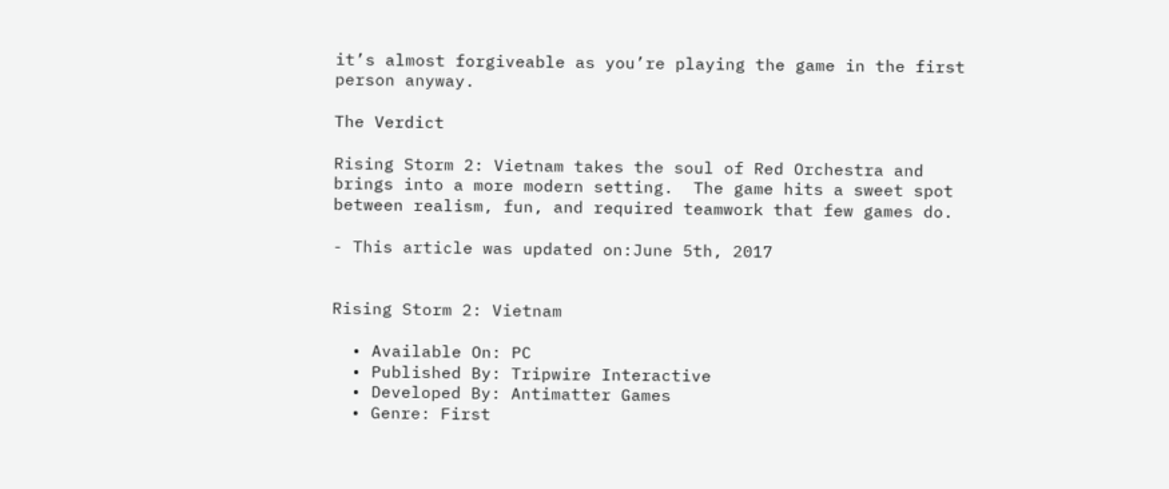it’s almost forgiveable as you’re playing the game in the first person anyway.

The Verdict

Rising Storm 2: Vietnam takes the soul of Red Orchestra and brings into a more modern setting.  The game hits a sweet spot between realism, fun, and required teamwork that few games do.

- This article was updated on:June 5th, 2017


Rising Storm 2: Vietnam

  • Available On: PC
  • Published By: Tripwire Interactive
  • Developed By: Antimatter Games
  • Genre: First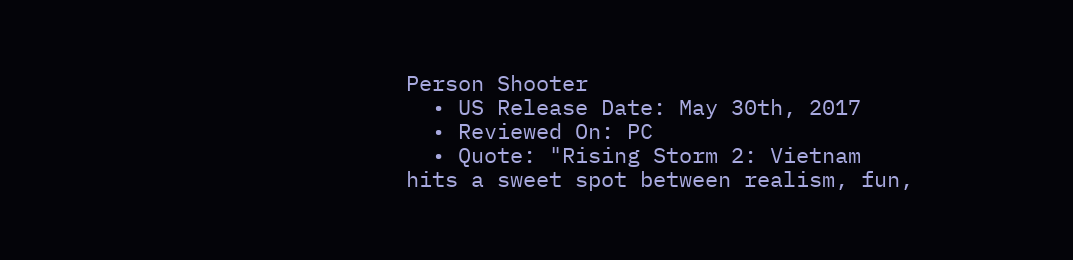Person Shooter
  • US Release Date: May 30th, 2017
  • Reviewed On: PC
  • Quote: "Rising Storm 2: Vietnam hits a sweet spot between realism, fun,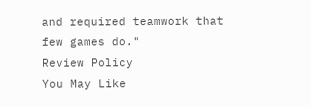and required teamwork that few games do."
Review Policy
You May Like